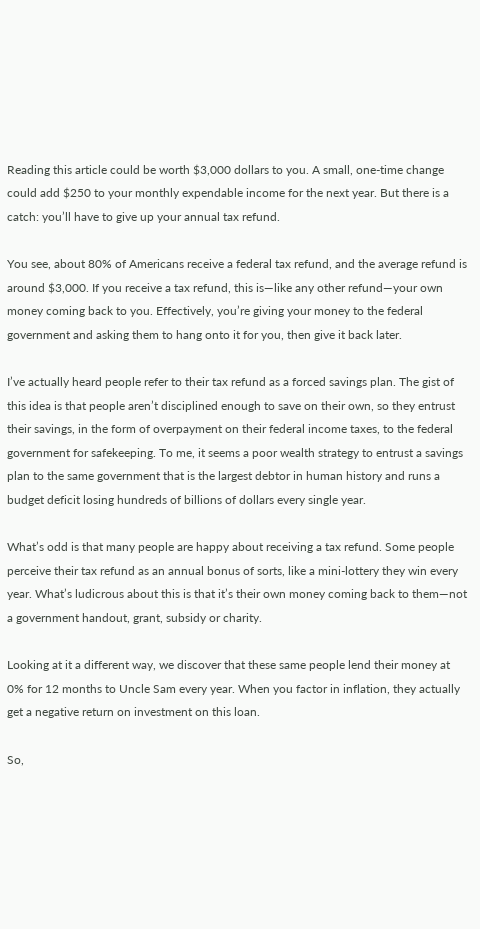Reading this article could be worth $3,000 dollars to you. A small, one-time change could add $250 to your monthly expendable income for the next year. But there is a catch: you’ll have to give up your annual tax refund.

You see, about 80% of Americans receive a federal tax refund, and the average refund is around $3,000. If you receive a tax refund, this is—like any other refund—your own money coming back to you. Effectively, you’re giving your money to the federal government and asking them to hang onto it for you, then give it back later.

I’ve actually heard people refer to their tax refund as a forced savings plan. The gist of this idea is that people aren’t disciplined enough to save on their own, so they entrust their savings, in the form of overpayment on their federal income taxes, to the federal government for safekeeping. To me, it seems a poor wealth strategy to entrust a savings plan to the same government that is the largest debtor in human history and runs a budget deficit losing hundreds of billions of dollars every single year.

What’s odd is that many people are happy about receiving a tax refund. Some people perceive their tax refund as an annual bonus of sorts, like a mini-lottery they win every year. What’s ludicrous about this is that it’s their own money coming back to them—not a government handout, grant, subsidy or charity.

Looking at it a different way, we discover that these same people lend their money at 0% for 12 months to Uncle Sam every year. When you factor in inflation, they actually get a negative return on investment on this loan.

So,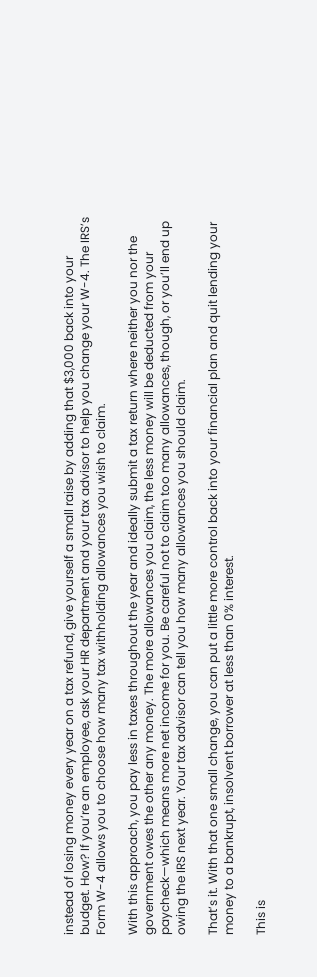instead of losing money every year on a tax refund, give yourself a small raise by adding that $3,000 back into your budget. How? If you’re an employee, ask your HR department and your tax advisor to help you change your W-4. The IRS’s Form W-4 allows you to choose how many tax withholding allowances you wish to claim.

With this approach, you pay less in taxes throughout the year and ideally submit a tax return where neither you nor the government owes the other any money. The more allowances you claim, the less money will be deducted from your paycheck—which means more net income for you. Be careful not to claim too many allowances, though, or you’ll end up owing the IRS next year. Your tax advisor can tell you how many allowances you should claim.

That’s it. With that one small change, you can put a little more control back into your financial plan and quit lending your money to a bankrupt, insolvent borrower at less than 0% interest.

This is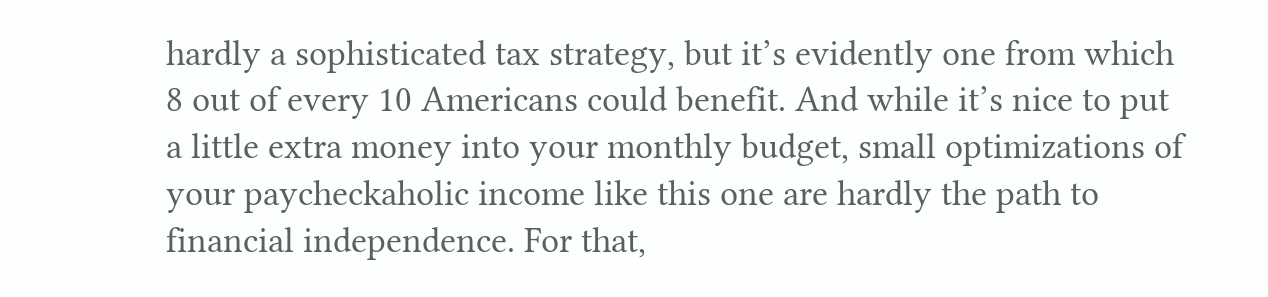hardly a sophisticated tax strategy, but it’s evidently one from which 8 out of every 10 Americans could benefit. And while it’s nice to put a little extra money into your monthly budget, small optimizations of your paycheckaholic income like this one are hardly the path to financial independence. For that,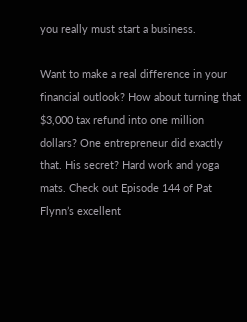you really must start a business.

Want to make a real difference in your financial outlook? How about turning that $3,000 tax refund into one million dollars? One entrepreneur did exactly that. His secret? Hard work and yoga mats. Check out Episode 144 of Pat Flynn’s excellent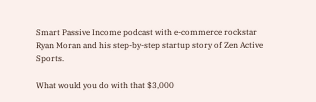Smart Passive Income podcast with e-commerce rockstar Ryan Moran and his step-by-step startup story of Zen Active Sports.

What would you do with that $3,000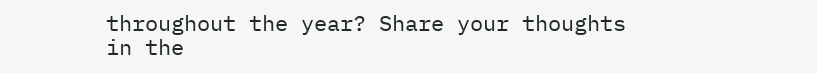throughout the year? Share your thoughts in the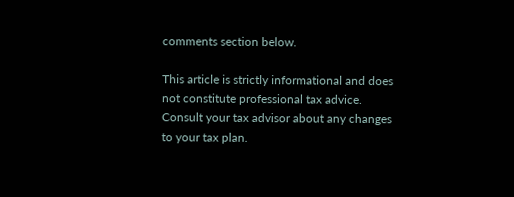comments section below.

This article is strictly informational and does not constitute professional tax advice. Consult your tax advisor about any changes to your tax plan.